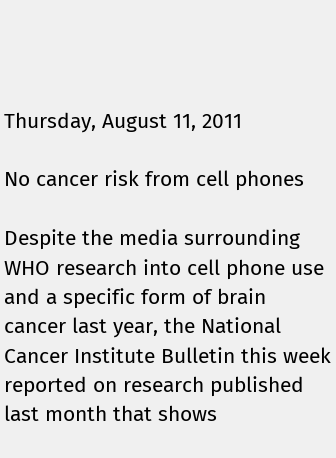Thursday, August 11, 2011

No cancer risk from cell phones

Despite the media surrounding WHO research into cell phone use and a specific form of brain cancer last year, the National Cancer Institute Bulletin this week reported on research published last month that shows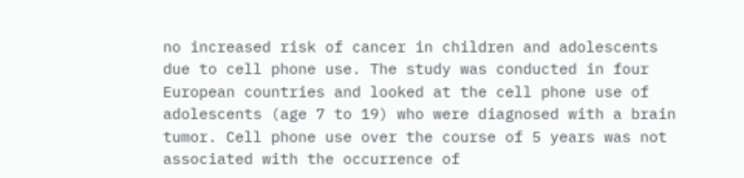no increased risk of cancer in children and adolescents due to cell phone use. The study was conducted in four European countries and looked at the cell phone use of adolescents (age 7 to 19) who were diagnosed with a brain tumor. Cell phone use over the course of 5 years was not associated with the occurrence of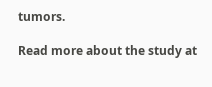tumors.

Read more about the study at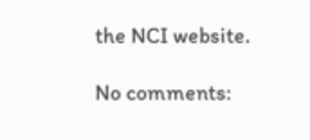the NCI website.

No comments: